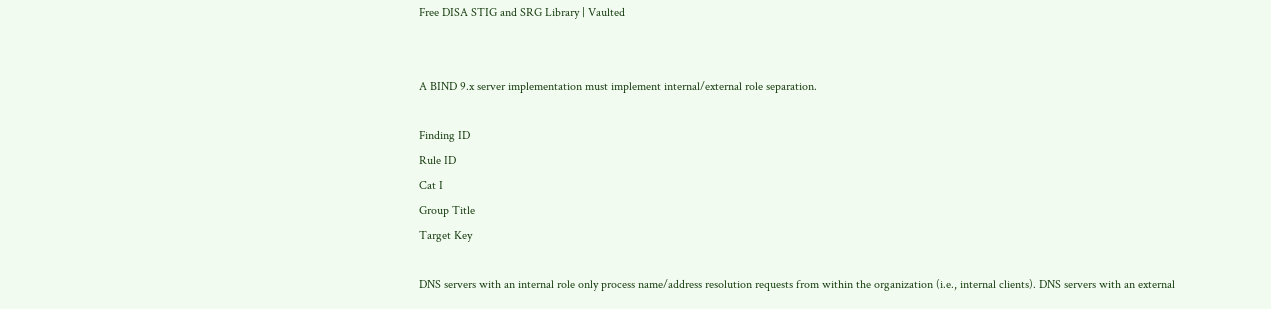Free DISA STIG and SRG Library | Vaulted


A BIND 9.x server implementation must implement internal/external role separation.

Finding ID
Rule ID
Cat I
Group Title
Target Key

DNS servers with an internal role only process name/address resolution requests from within the organization (i.e., internal clients). DNS servers with an external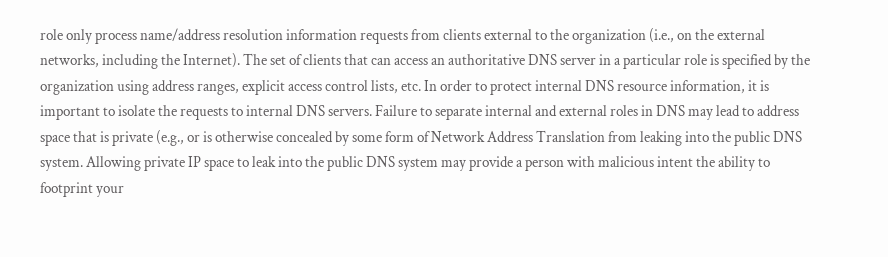role only process name/address resolution information requests from clients external to the organization (i.e., on the external networks, including the Internet). The set of clients that can access an authoritative DNS server in a particular role is specified by the organization using address ranges, explicit access control lists, etc. In order to protect internal DNS resource information, it is important to isolate the requests to internal DNS servers. Failure to separate internal and external roles in DNS may lead to address space that is private (e.g., or is otherwise concealed by some form of Network Address Translation from leaking into the public DNS system. Allowing private IP space to leak into the public DNS system may provide a person with malicious intent the ability to footprint your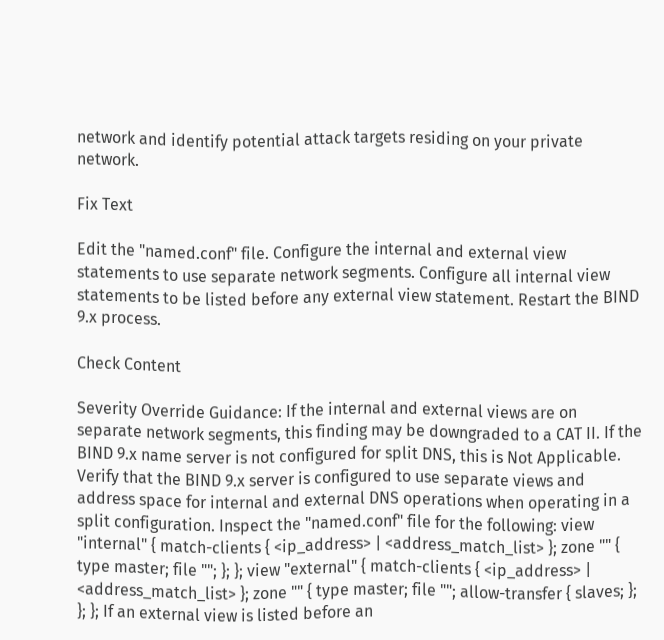network and identify potential attack targets residing on your private network.

Fix Text

Edit the "named.conf" file. Configure the internal and external view statements to use separate network segments. Configure all internal view statements to be listed before any external view statement. Restart the BIND 9.x process.

Check Content

Severity Override Guidance: If the internal and external views are on separate network segments, this finding may be downgraded to a CAT II. If the BIND 9.x name server is not configured for split DNS, this is Not Applicable. Verify that the BIND 9.x server is configured to use separate views and address space for internal and external DNS operations when operating in a split configuration. Inspect the "named.conf" file for the following: view "internal" { match-clients { <ip_address> | <address_match_list> }; zone "" { type master; file ""; }; }; view "external" { match-clients { <ip_address> | <address_match_list> }; zone "" { type master; file ""; allow-transfer { slaves; }; }; }; If an external view is listed before an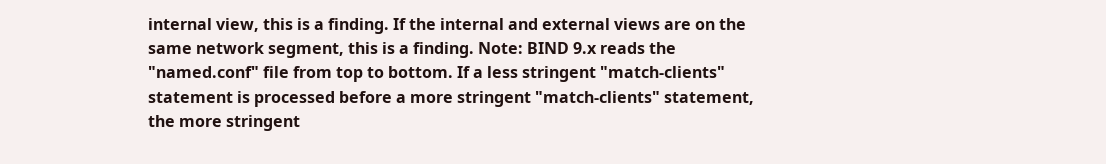internal view, this is a finding. If the internal and external views are on the same network segment, this is a finding. Note: BIND 9.x reads the "named.conf" file from top to bottom. If a less stringent "match-clients" statement is processed before a more stringent "match-clients" statement, the more stringent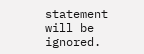statement will be ignored.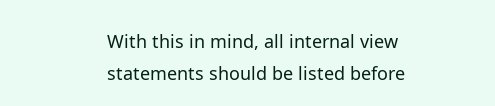With this in mind, all internal view statements should be listed before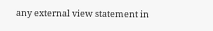any external view statement in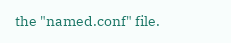the "named.conf" file.